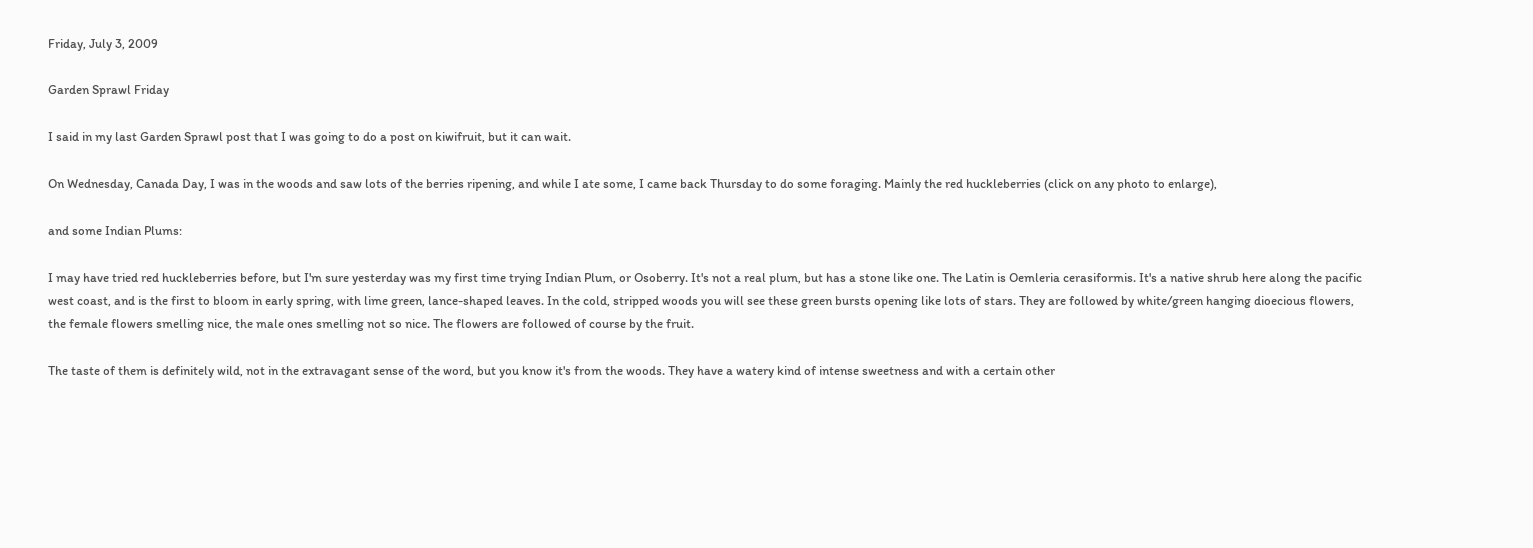Friday, July 3, 2009

Garden Sprawl Friday

I said in my last Garden Sprawl post that I was going to do a post on kiwifruit, but it can wait.

On Wednesday, Canada Day, I was in the woods and saw lots of the berries ripening, and while I ate some, I came back Thursday to do some foraging. Mainly the red huckleberries (click on any photo to enlarge),

and some Indian Plums:

I may have tried red huckleberries before, but I'm sure yesterday was my first time trying Indian Plum, or Osoberry. It's not a real plum, but has a stone like one. The Latin is Oemleria cerasiformis. It's a native shrub here along the pacific west coast, and is the first to bloom in early spring, with lime green, lance-shaped leaves. In the cold, stripped woods you will see these green bursts opening like lots of stars. They are followed by white/green hanging dioecious flowers, the female flowers smelling nice, the male ones smelling not so nice. The flowers are followed of course by the fruit.

The taste of them is definitely wild, not in the extravagant sense of the word, but you know it's from the woods. They have a watery kind of intense sweetness and with a certain other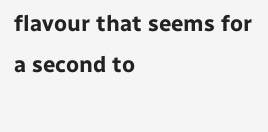flavour that seems for a second to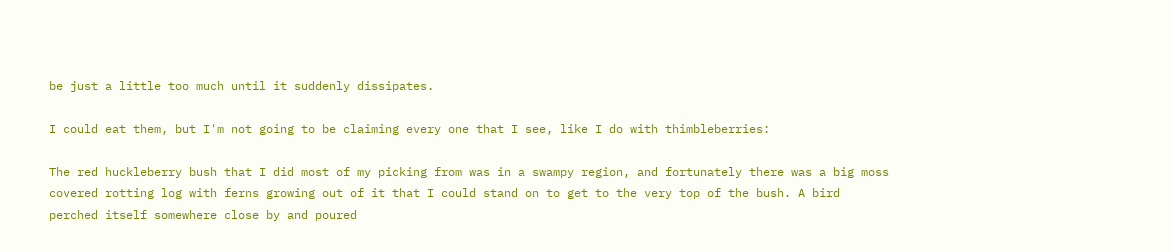be just a little too much until it suddenly dissipates.

I could eat them, but I'm not going to be claiming every one that I see, like I do with thimbleberries:

The red huckleberry bush that I did most of my picking from was in a swampy region, and fortunately there was a big moss covered rotting log with ferns growing out of it that I could stand on to get to the very top of the bush. A bird perched itself somewhere close by and poured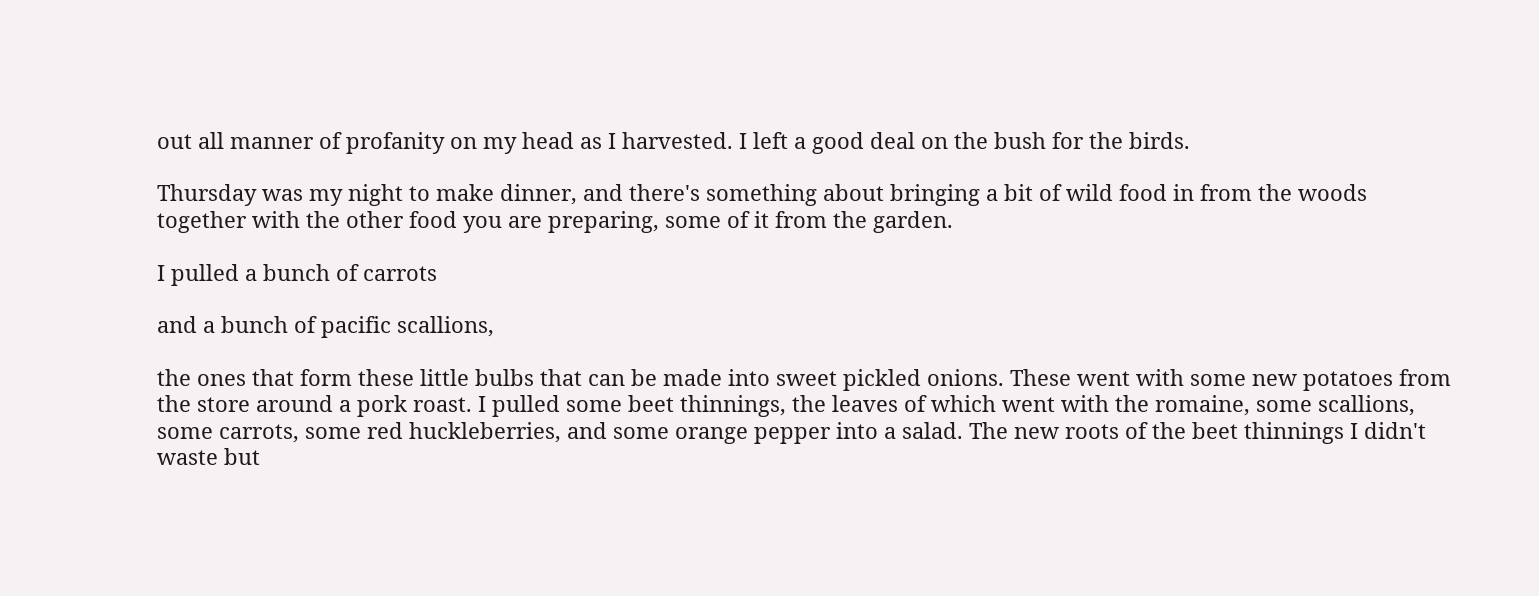out all manner of profanity on my head as I harvested. I left a good deal on the bush for the birds.

Thursday was my night to make dinner, and there's something about bringing a bit of wild food in from the woods together with the other food you are preparing, some of it from the garden.

I pulled a bunch of carrots

and a bunch of pacific scallions,

the ones that form these little bulbs that can be made into sweet pickled onions. These went with some new potatoes from the store around a pork roast. I pulled some beet thinnings, the leaves of which went with the romaine, some scallions, some carrots, some red huckleberries, and some orange pepper into a salad. The new roots of the beet thinnings I didn't waste but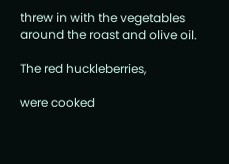threw in with the vegetables around the roast and olive oil.

The red huckleberries,

were cooked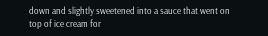down and slightly sweetened into a sauce that went on top of ice cream for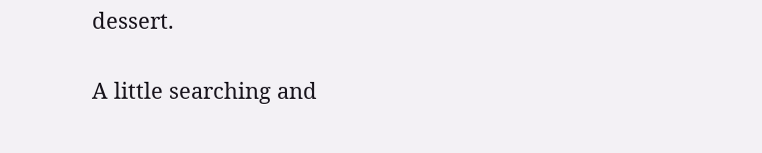dessert.

A little searching and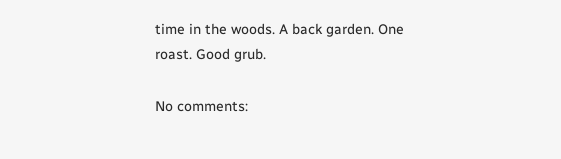time in the woods. A back garden. One roast. Good grub.

No comments: